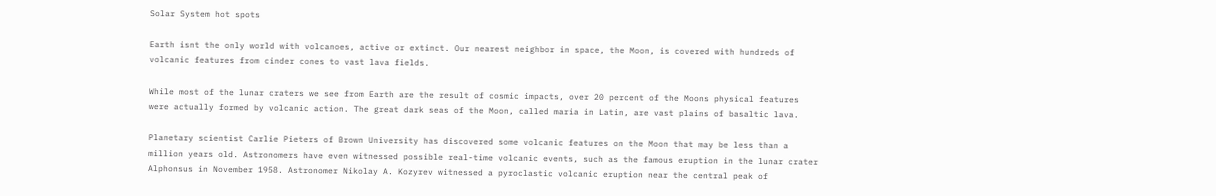Solar System hot spots

Earth isnt the only world with volcanoes, active or extinct. Our nearest neighbor in space, the Moon, is covered with hundreds of volcanic features from cinder cones to vast lava fields.

While most of the lunar craters we see from Earth are the result of cosmic impacts, over 20 percent of the Moons physical features were actually formed by volcanic action. The great dark seas of the Moon, called maria in Latin, are vast plains of basaltic lava.

Planetary scientist Carlie Pieters of Brown University has discovered some volcanic features on the Moon that may be less than a million years old. Astronomers have even witnessed possible real-time volcanic events, such as the famous eruption in the lunar crater Alphonsus in November 1958. Astronomer Nikolay A. Kozyrev witnessed a pyroclastic volcanic eruption near the central peak of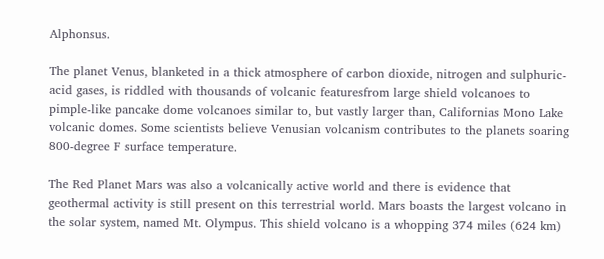Alphonsus.

The planet Venus, blanketed in a thick atmosphere of carbon dioxide, nitrogen and sulphuric-acid gases, is riddled with thousands of volcanic featuresfrom large shield volcanoes to pimple-like pancake dome volcanoes similar to, but vastly larger than, Californias Mono Lake volcanic domes. Some scientists believe Venusian volcanism contributes to the planets soaring 800-degree F surface temperature.

The Red Planet Mars was also a volcanically active world and there is evidence that geothermal activity is still present on this terrestrial world. Mars boasts the largest volcano in the solar system, named Mt. Olympus. This shield volcano is a whopping 374 miles (624 km)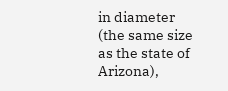in diameter (the same size as the state of Arizona),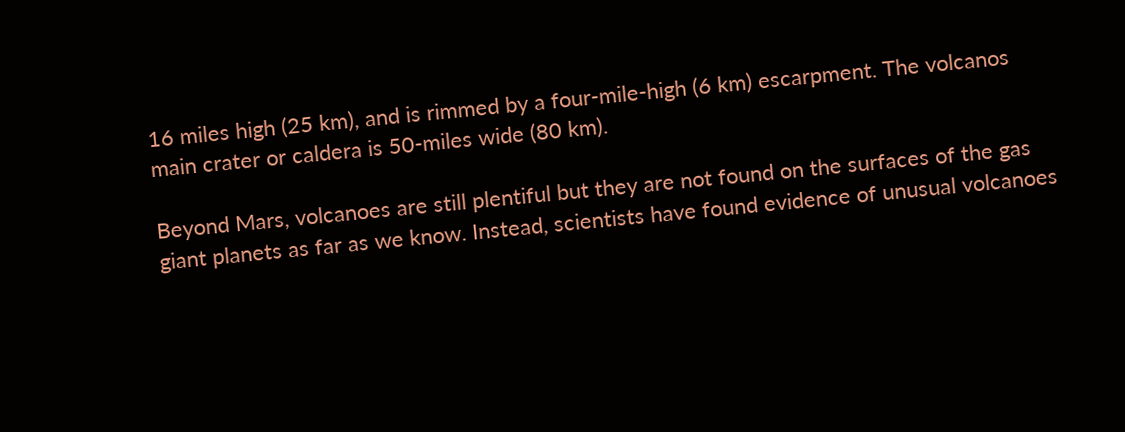16 miles high (25 km), and is rimmed by a four-mile-high (6 km) escarpment. The volcanos main crater or caldera is 50-miles wide (80 km).

Beyond Mars, volcanoes are still plentiful but they are not found on the surfaces of the gas giant planets as far as we know. Instead, scientists have found evidence of unusual volcanoes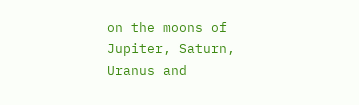on the moons of Jupiter, Saturn, Uranus and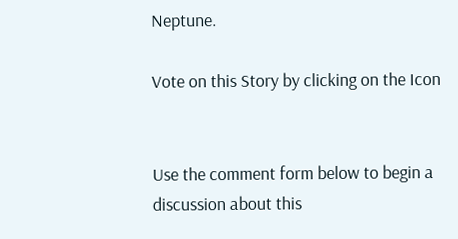Neptune.

Vote on this Story by clicking on the Icon


Use the comment form below to begin a discussion about this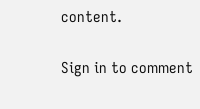content.

Sign in to comment